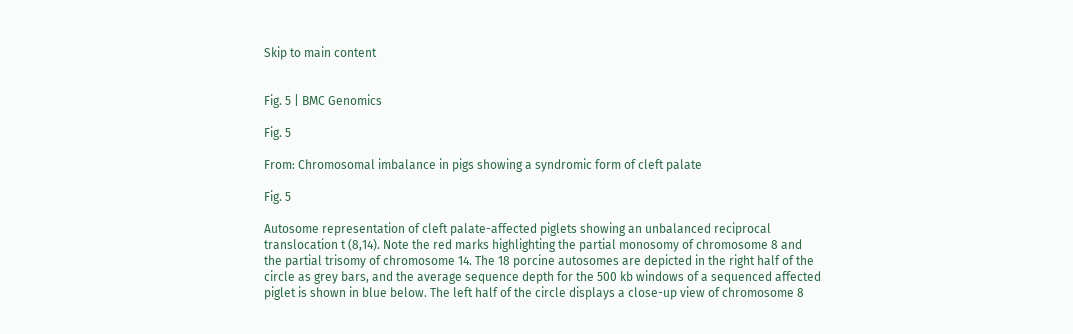Skip to main content


Fig. 5 | BMC Genomics

Fig. 5

From: Chromosomal imbalance in pigs showing a syndromic form of cleft palate

Fig. 5

Autosome representation of cleft palate-affected piglets showing an unbalanced reciprocal translocation t (8,14). Note the red marks highlighting the partial monosomy of chromosome 8 and the partial trisomy of chromosome 14. The 18 porcine autosomes are depicted in the right half of the circle as grey bars, and the average sequence depth for the 500 kb windows of a sequenced affected piglet is shown in blue below. The left half of the circle displays a close-up view of chromosome 8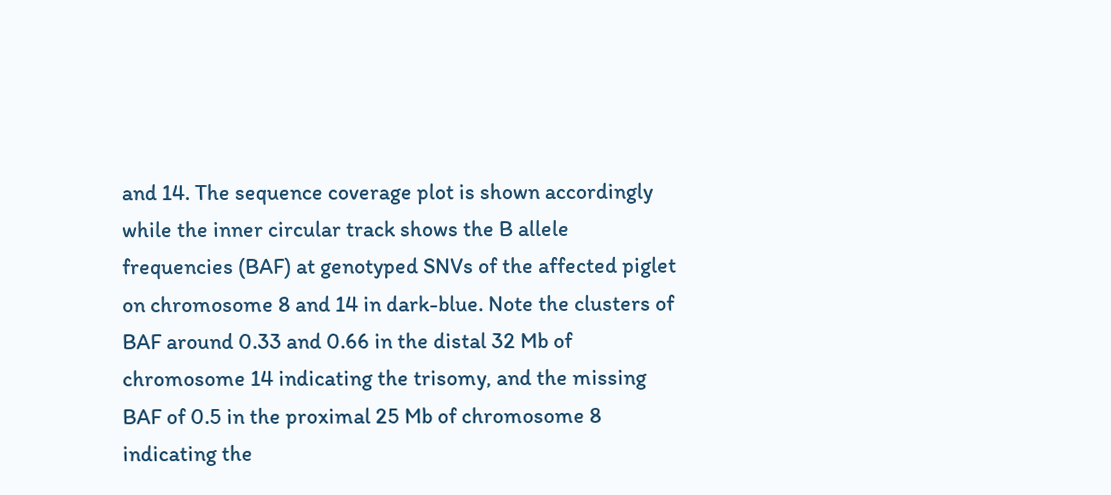and 14. The sequence coverage plot is shown accordingly while the inner circular track shows the B allele frequencies (BAF) at genotyped SNVs of the affected piglet on chromosome 8 and 14 in dark-blue. Note the clusters of BAF around 0.33 and 0.66 in the distal 32 Mb of chromosome 14 indicating the trisomy, and the missing BAF of 0.5 in the proximal 25 Mb of chromosome 8 indicating the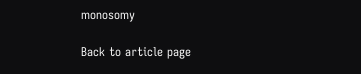monosomy

Back to article page